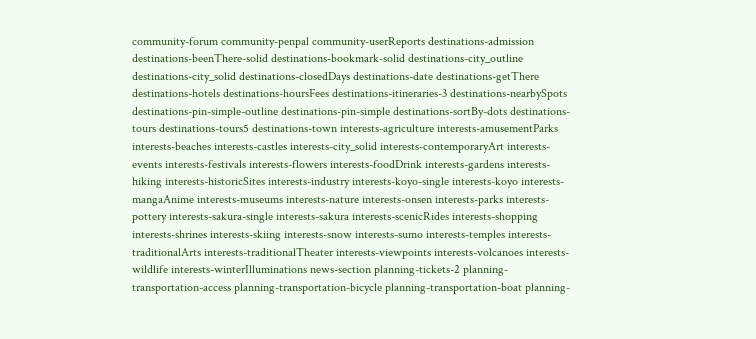community-forum community-penpal community-userReports destinations-admission destinations-beenThere-solid destinations-bookmark-solid destinations-city_outline destinations-city_solid destinations-closedDays destinations-date destinations-getThere destinations-hotels destinations-hoursFees destinations-itineraries-3 destinations-nearbySpots destinations-pin-simple-outline destinations-pin-simple destinations-sortBy-dots destinations-tours destinations-tours5 destinations-town interests-agriculture interests-amusementParks interests-beaches interests-castles interests-city_solid interests-contemporaryArt interests-events interests-festivals interests-flowers interests-foodDrink interests-gardens interests-hiking interests-historicSites interests-industry interests-koyo-single interests-koyo interests-mangaAnime interests-museums interests-nature interests-onsen interests-parks interests-pottery interests-sakura-single interests-sakura interests-scenicRides interests-shopping interests-shrines interests-skiing interests-snow interests-sumo interests-temples interests-traditionalArts interests-traditionalTheater interests-viewpoints interests-volcanoes interests-wildlife interests-winterIlluminations news-section planning-tickets-2 planning-transportation-access planning-transportation-bicycle planning-transportation-boat planning-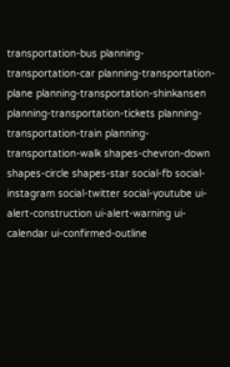transportation-bus planning-transportation-car planning-transportation-plane planning-transportation-shinkansen planning-transportation-tickets planning-transportation-train planning-transportation-walk shapes-chevron-down shapes-circle shapes-star social-fb social-instagram social-twitter social-youtube ui-alert-construction ui-alert-warning ui-calendar ui-confirmed-outline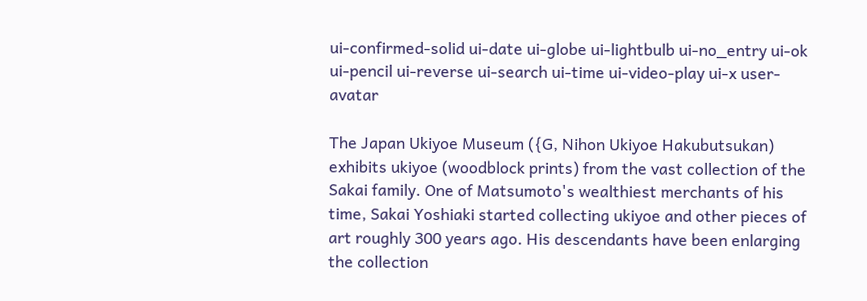ui-confirmed-solid ui-date ui-globe ui-lightbulb ui-no_entry ui-ok ui-pencil ui-reverse ui-search ui-time ui-video-play ui-x user-avatar

The Japan Ukiyoe Museum ({G, Nihon Ukiyoe Hakubutsukan) exhibits ukiyoe (woodblock prints) from the vast collection of the Sakai family. One of Matsumoto's wealthiest merchants of his time, Sakai Yoshiaki started collecting ukiyoe and other pieces of art roughly 300 years ago. His descendants have been enlarging the collection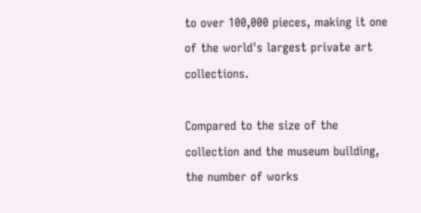to over 100,000 pieces, making it one of the world's largest private art collections.

Compared to the size of the collection and the museum building, the number of works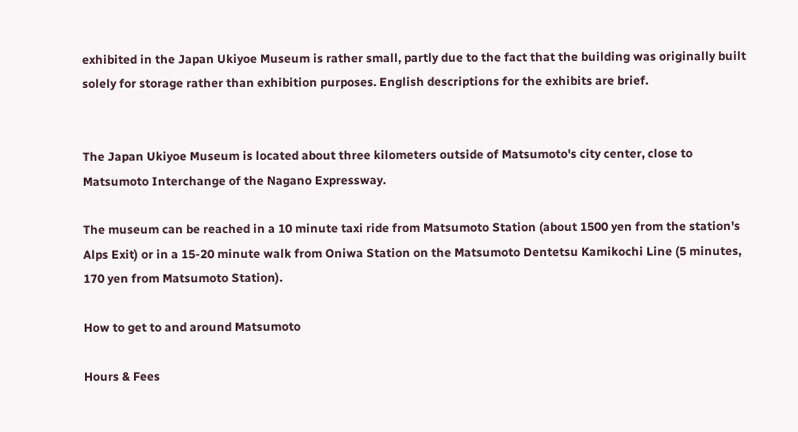exhibited in the Japan Ukiyoe Museum is rather small, partly due to the fact that the building was originally built solely for storage rather than exhibition purposes. English descriptions for the exhibits are brief.


The Japan Ukiyoe Museum is located about three kilometers outside of Matsumoto's city center, close to Matsumoto Interchange of the Nagano Expressway.

The museum can be reached in a 10 minute taxi ride from Matsumoto Station (about 1500 yen from the station's Alps Exit) or in a 15-20 minute walk from Oniwa Station on the Matsumoto Dentetsu Kamikochi Line (5 minutes, 170 yen from Matsumoto Station).

How to get to and around Matsumoto

Hours & Fees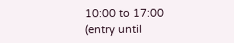10:00 to 17:00 (entry until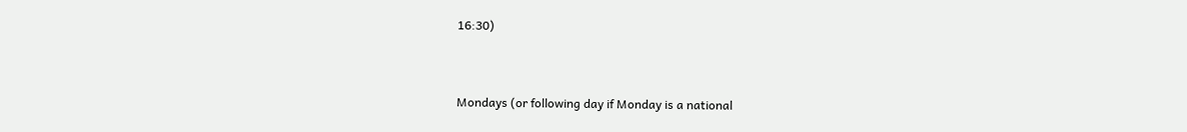16:30)


Mondays (or following day if Monday is a national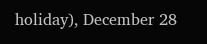holiday), December 28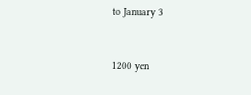to January 3


1200 yen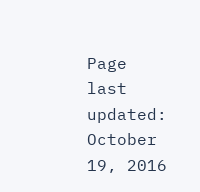Page last updated: October 19, 2016